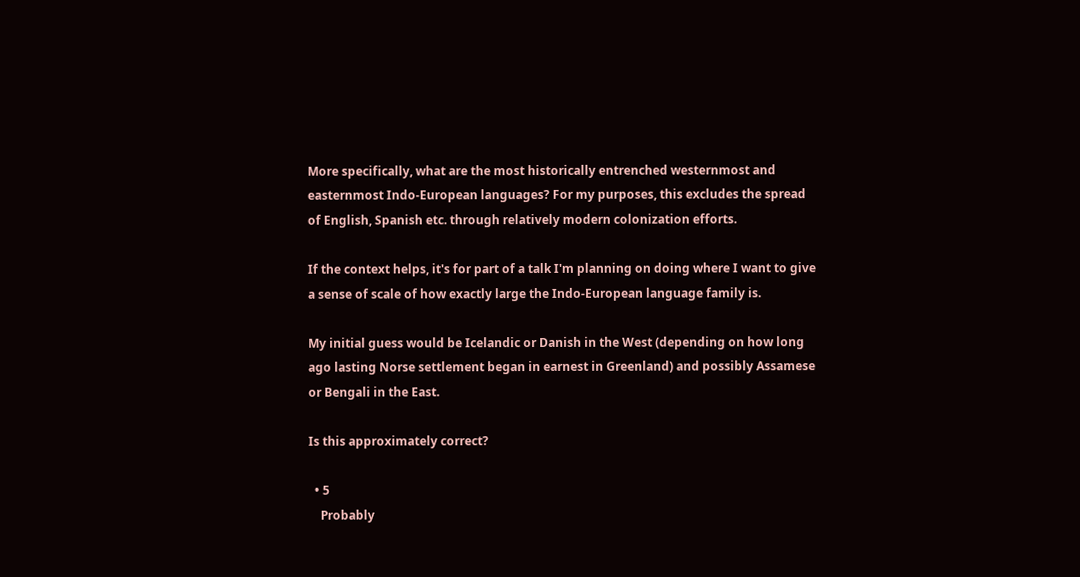More specifically, what are the most historically entrenched westernmost and easternmost Indo-European languages? For my purposes, this excludes the spread of English, Spanish etc. through relatively modern colonization efforts.

If the context helps, it's for part of a talk I'm planning on doing where I want to give a sense of scale of how exactly large the Indo-European language family is.

My initial guess would be Icelandic or Danish in the West (depending on how long ago lasting Norse settlement began in earnest in Greenland) and possibly Assamese or Bengali in the East.

Is this approximately correct?

  • 5
    Probably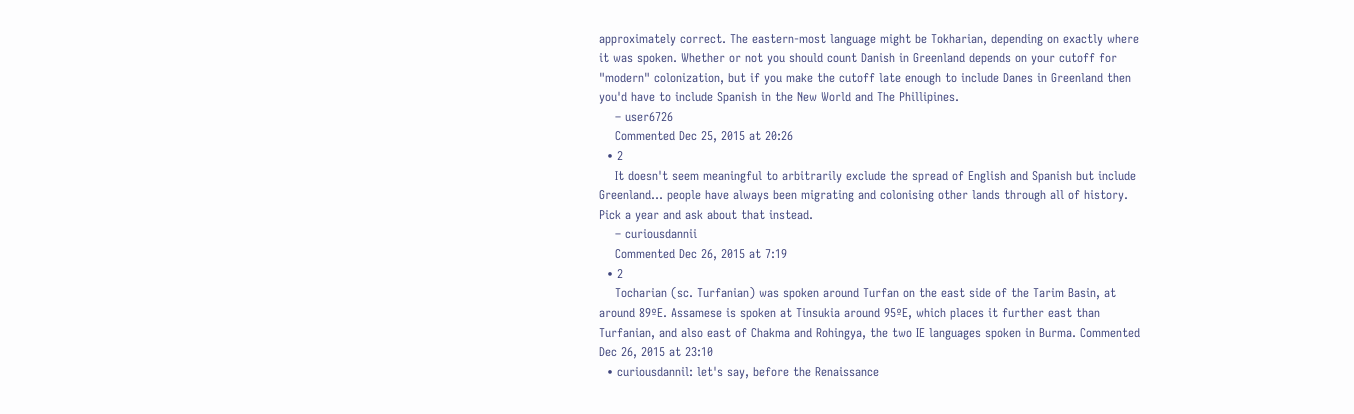approximately correct. The eastern-most language might be Tokharian, depending on exactly where it was spoken. Whether or not you should count Danish in Greenland depends on your cutoff for "modern" colonization, but if you make the cutoff late enough to include Danes in Greenland then you'd have to include Spanish in the New World and The Phillipines.
    – user6726
    Commented Dec 25, 2015 at 20:26
  • 2
    It doesn't seem meaningful to arbitrarily exclude the spread of English and Spanish but include Greenland... people have always been migrating and colonising other lands through all of history. Pick a year and ask about that instead.
    – curiousdannii
    Commented Dec 26, 2015 at 7:19
  • 2
    Tocharian (sc. Turfanian) was spoken around Turfan on the east side of the Tarim Basin, at around 89ºE. Assamese is spoken at Tinsukia around 95ºE, which places it further east than Turfanian, and also east of Chakma and Rohingya, the two IE languages spoken in Burma. Commented Dec 26, 2015 at 23:10
  • curiousdannil: let's say, before the Renaissance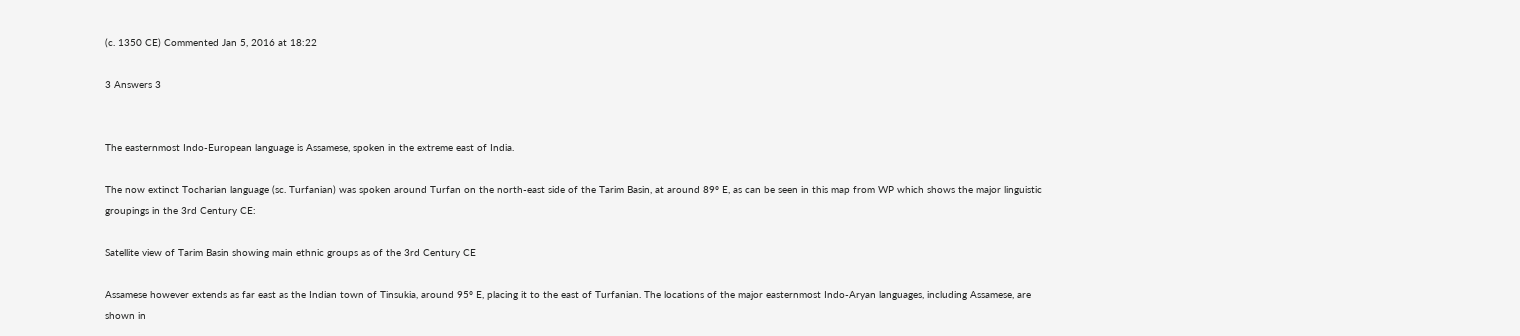(c. 1350 CE) Commented Jan 5, 2016 at 18:22

3 Answers 3


The easternmost Indo-European language is Assamese, spoken in the extreme east of India.

The now extinct Tocharian language (sc. Turfanian) was spoken around Turfan on the north-east side of the Tarim Basin, at around 89º E, as can be seen in this map from WP which shows the major linguistic groupings in the 3rd Century CE:

Satellite view of Tarim Basin showing main ethnic groups as of the 3rd Century CE

Assamese however extends as far east as the Indian town of Tinsukia, around 95º E, placing it to the east of Turfanian. The locations of the major easternmost Indo-Aryan languages, including Assamese, are shown in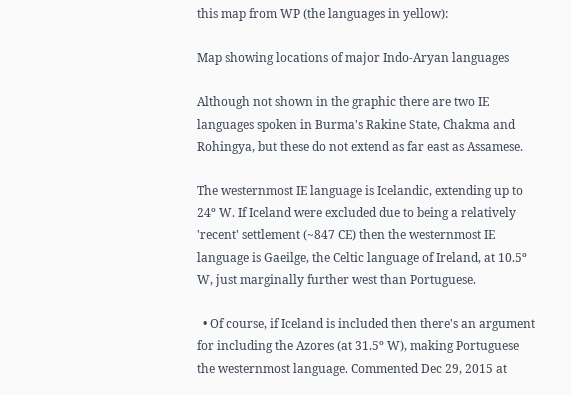this map from WP (the languages in yellow):

Map showing locations of major Indo-Aryan languages

Although not shown in the graphic there are two IE languages spoken in Burma's Rakine State, Chakma and Rohingya, but these do not extend as far east as Assamese.

The westernmost IE language is Icelandic, extending up to 24º W. If Iceland were excluded due to being a relatively 'recent' settlement (~847 CE) then the westernmost IE language is Gaeilge, the Celtic language of Ireland, at 10.5º W, just marginally further west than Portuguese.

  • Of course, if Iceland is included then there's an argument for including the Azores (at 31.5º W), making Portuguese the westernmost language. Commented Dec 29, 2015 at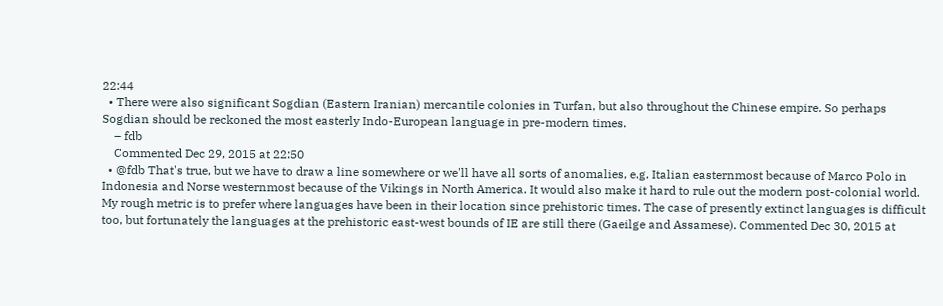22:44
  • There were also significant Sogdian (Eastern Iranian) mercantile colonies in Turfan, but also throughout the Chinese empire. So perhaps Sogdian should be reckoned the most easterly Indo-European language in pre-modern times.
    – fdb
    Commented Dec 29, 2015 at 22:50
  • @fdb That's true, but we have to draw a line somewhere or we'll have all sorts of anomalies, e.g. Italian easternmost because of Marco Polo in Indonesia and Norse westernmost because of the Vikings in North America. It would also make it hard to rule out the modern post-colonial world. My rough metric is to prefer where languages have been in their location since prehistoric times. The case of presently extinct languages is difficult too, but fortunately the languages at the prehistoric east-west bounds of IE are still there (Gaeilge and Assamese). Commented Dec 30, 2015 at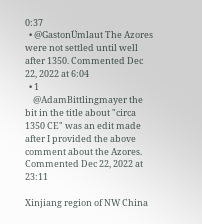0:37
  • @GastonÜmlaut The Azores were not settled until well after 1350. Commented Dec 22, 2022 at 6:04
  • 1
    @AdamBittlingmayer the bit in the title about "circa 1350 CE" was an edit made after I provided the above comment about the Azores. Commented Dec 22, 2022 at 23:11

Xinjiang region of NW China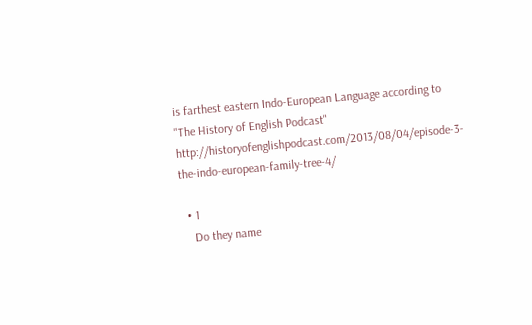is farthest eastern Indo-European Language according to "The History of English Podcast" http://historyofenglishpodcast.com/2013/08/04/episode-3-the-indo-european-family-tree-4/

  • 1
    Do they name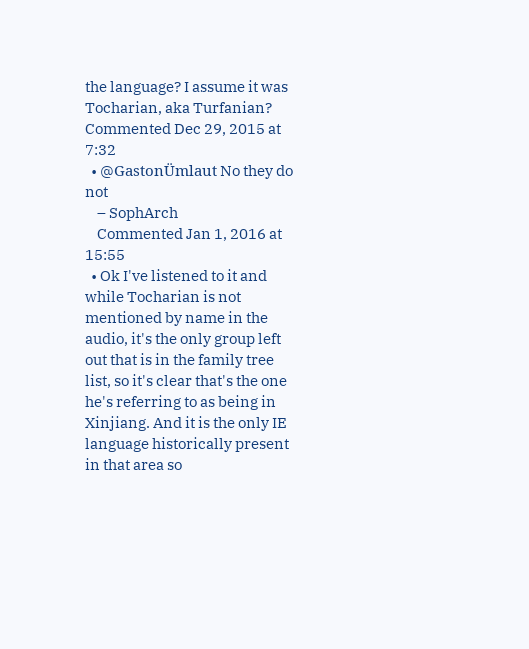the language? I assume it was Tocharian, aka Turfanian? Commented Dec 29, 2015 at 7:32
  • @GastonÜmlaut No they do not
    – SophArch
    Commented Jan 1, 2016 at 15:55
  • Ok I've listened to it and while Tocharian is not mentioned by name in the audio, it's the only group left out that is in the family tree list, so it's clear that's the one he's referring to as being in Xinjiang. And it is the only IE language historically present in that area so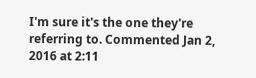I'm sure it's the one they're referring to. Commented Jan 2, 2016 at 2:11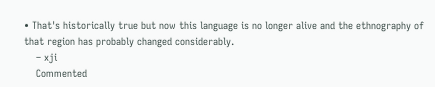• That's historically true but now this language is no longer alive and the ethnography of that region has probably changed considerably.
    – xji
    Commented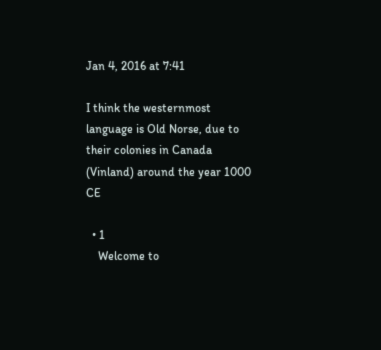Jan 4, 2016 at 7:41

I think the westernmost language is Old Norse, due to their colonies in Canada (Vinland) around the year 1000 CE

  • 1
    Welcome to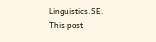Linguistics.SE. This post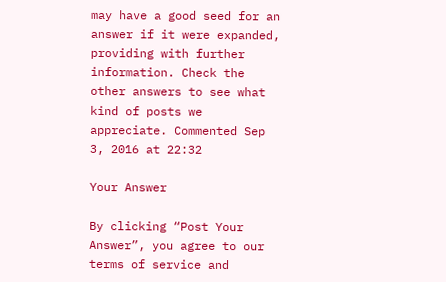may have a good seed for an answer if it were expanded, providing with further information. Check the other answers to see what kind of posts we appreciate. Commented Sep 3, 2016 at 22:32

Your Answer

By clicking “Post Your Answer”, you agree to our terms of service and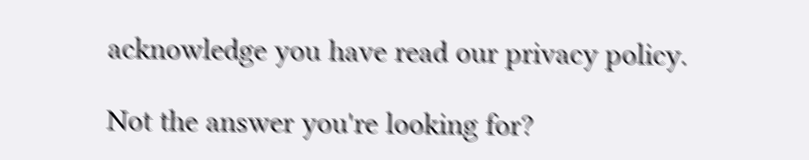acknowledge you have read our privacy policy.

Not the answer you're looking for?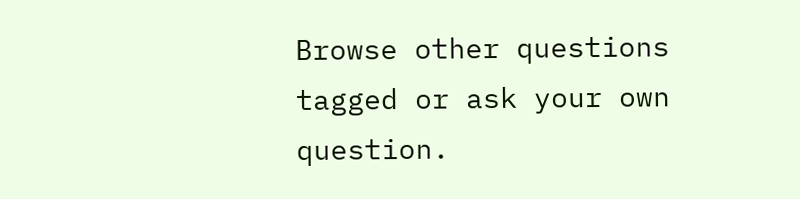Browse other questions tagged or ask your own question.